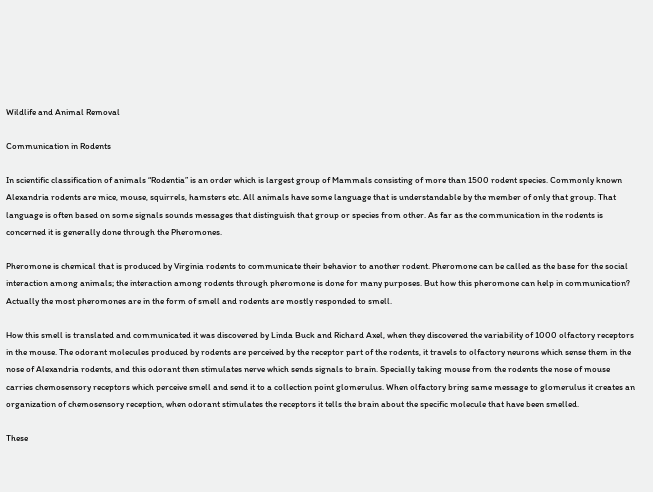Wildlife and Animal Removal

Communication in Rodents

In scientific classification of animals “Rodentia” is an order which is largest group of Mammals consisting of more than 1500 rodent species. Commonly known Alexandria rodents are mice, mouse, squirrels, hamsters etc. All animals have some language that is understandable by the member of only that group. That language is often based on some signals sounds messages that distinguish that group or species from other. As far as the communication in the rodents is concerned it is generally done through the Pheromones.

Pheromone is chemical that is produced by Virginia rodents to communicate their behavior to another rodent. Pheromone can be called as the base for the social interaction among animals; the interaction among rodents through pheromone is done for many purposes. But how this pheromone can help in communication? Actually the most pheromones are in the form of smell and rodents are mostly responded to smell.

How this smell is translated and communicated it was discovered by Linda Buck and Richard Axel, when they discovered the variability of 1000 olfactory receptors in the mouse. The odorant molecules produced by rodents are perceived by the receptor part of the rodents, it travels to olfactory neurons which sense them in the nose of Alexandria rodents, and this odorant then stimulates nerve which sends signals to brain. Specially taking mouse from the rodents the nose of mouse carries chemosensory receptors which perceive smell and send it to a collection point glomerulus. When olfactory bring same message to glomerulus it creates an organization of chemosensory reception, when odorant stimulates the receptors it tells the brain about the specific molecule that have been smelled.

These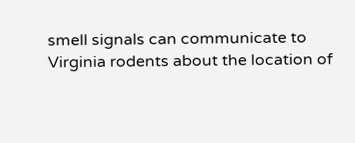smell signals can communicate to Virginia rodents about the location of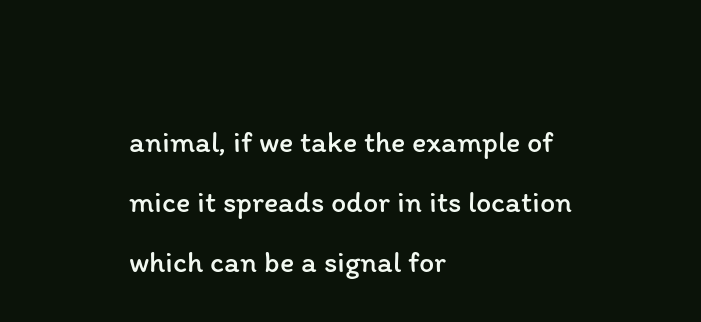animal, if we take the example of mice it spreads odor in its location which can be a signal for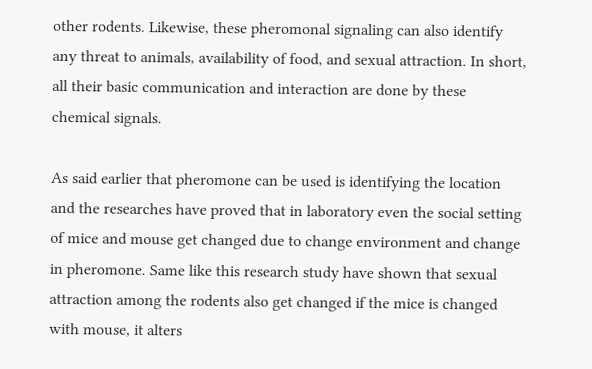other rodents. Likewise, these pheromonal signaling can also identify any threat to animals, availability of food, and sexual attraction. In short, all their basic communication and interaction are done by these chemical signals.

As said earlier that pheromone can be used is identifying the location and the researches have proved that in laboratory even the social setting of mice and mouse get changed due to change environment and change in pheromone. Same like this research study have shown that sexual attraction among the rodents also get changed if the mice is changed with mouse, it alters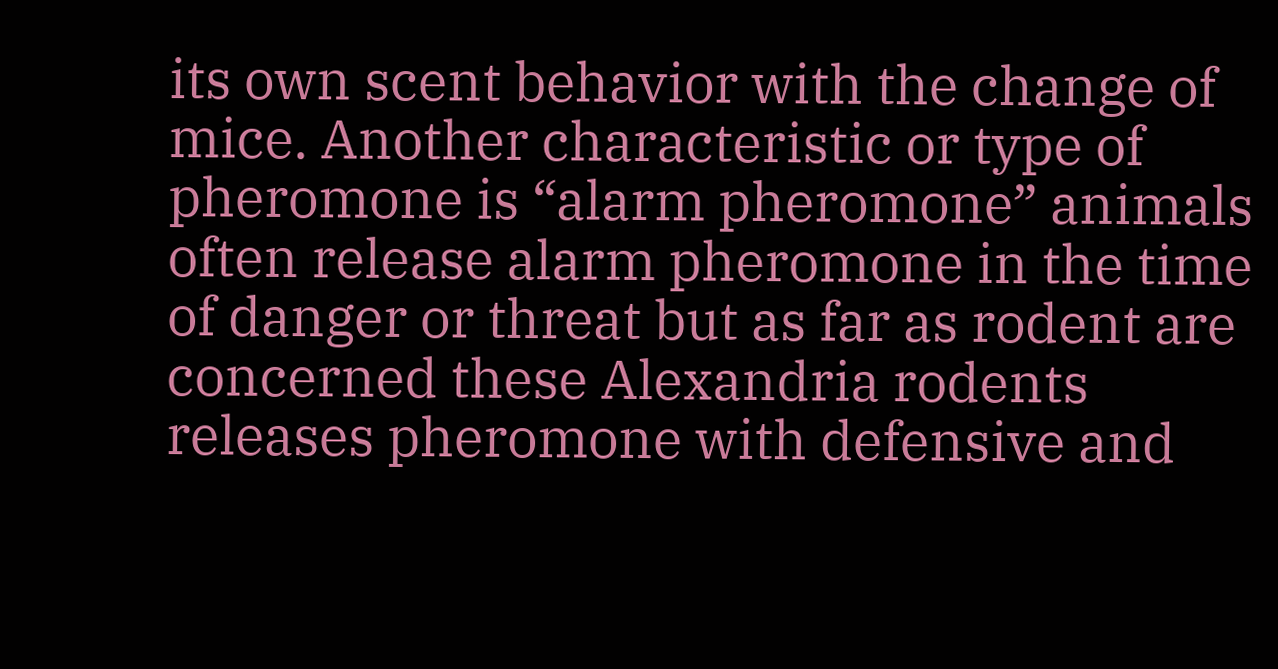its own scent behavior with the change of mice. Another characteristic or type of pheromone is “alarm pheromone” animals often release alarm pheromone in the time of danger or threat but as far as rodent are concerned these Alexandria rodents releases pheromone with defensive and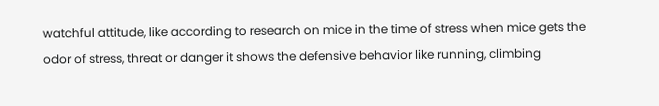watchful attitude, like according to research on mice in the time of stress when mice gets the odor of stress, threat or danger it shows the defensive behavior like running, climbing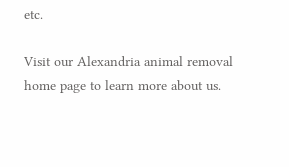etc.

Visit our Alexandria animal removal home page to learn more about us.